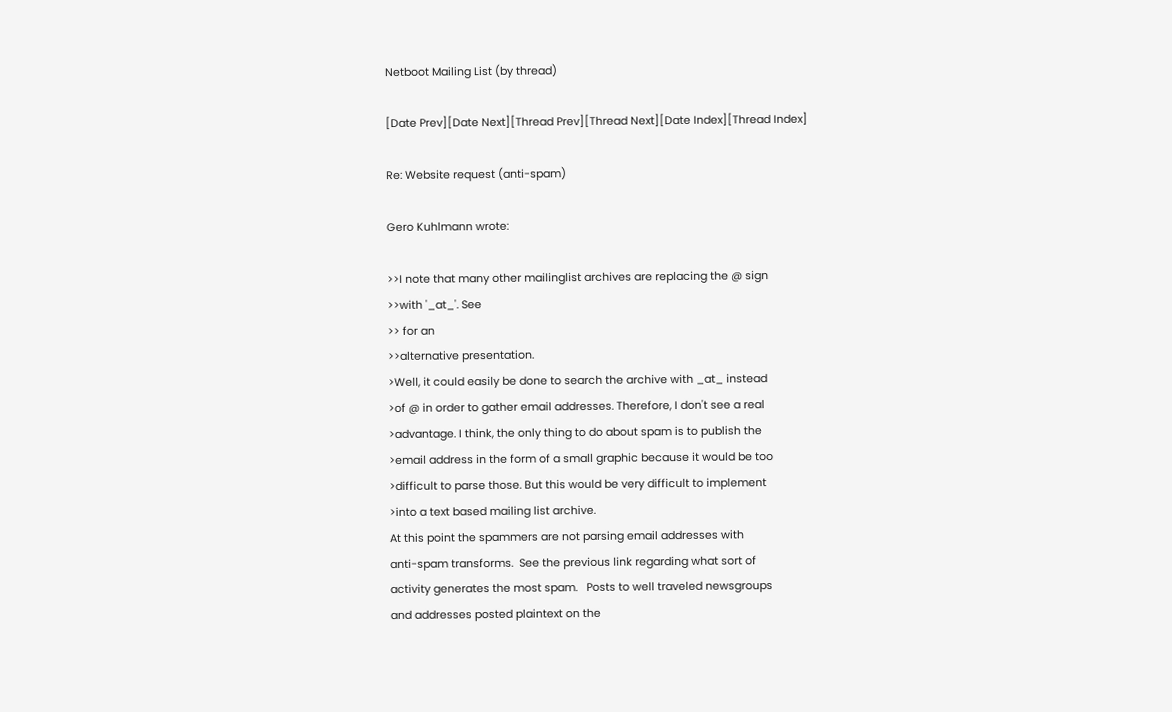Netboot Mailing List (by thread)

[Date Prev][Date Next][Thread Prev][Thread Next][Date Index][Thread Index]

Re: Website request (anti-spam)

Gero Kuhlmann wrote:

>>I note that many other mailinglist archives are replacing the @ sign
>>with '_at_'. See
>> for an
>>alternative presentation.
>Well, it could easily be done to search the archive with _at_ instead
>of @ in order to gather email addresses. Therefore, I don't see a real
>advantage. I think, the only thing to do about spam is to publish the
>email address in the form of a small graphic because it would be too
>difficult to parse those. But this would be very difficult to implement
>into a text based mailing list archive.
At this point the spammers are not parsing email addresses with
anti-spam transforms.  See the previous link regarding what sort of
activity generates the most spam.   Posts to well traveled newsgroups
and addresses posted plaintext on the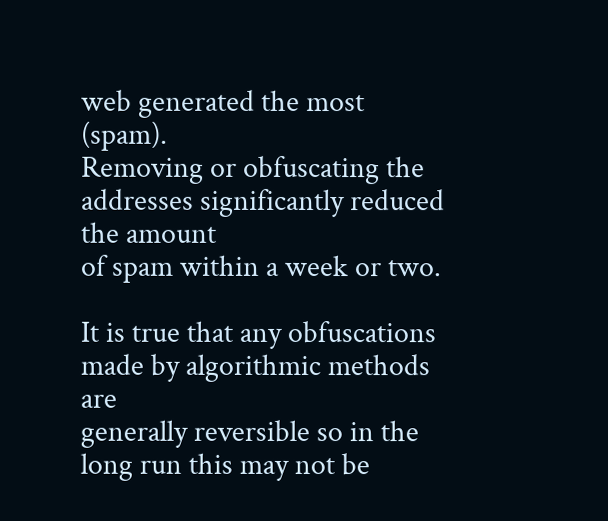web generated the most (spam).
Removing or obfuscating the addresses significantly reduced the amount
of spam within a week or two.

It is true that any obfuscations made by algorithmic methods are
generally reversible so in the long run this may not be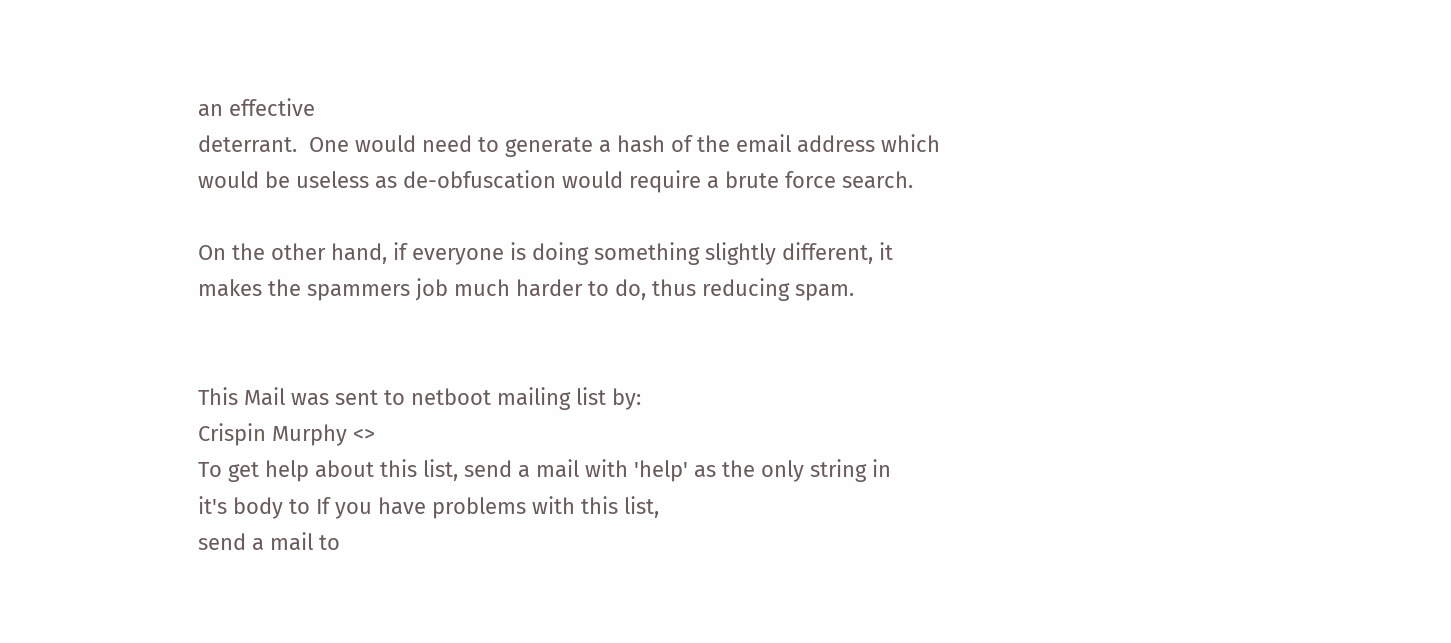an effective
deterrant.  One would need to generate a hash of the email address which
would be useless as de-obfuscation would require a brute force search.

On the other hand, if everyone is doing something slightly different, it
makes the spammers job much harder to do, thus reducing spam.


This Mail was sent to netboot mailing list by:
Crispin Murphy <>
To get help about this list, send a mail with 'help' as the only string in
it's body to If you have problems with this list,
send a mail to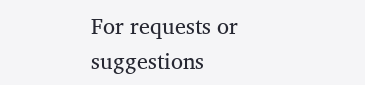For requests or suggestions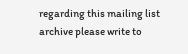regarding this mailing list archive please write to